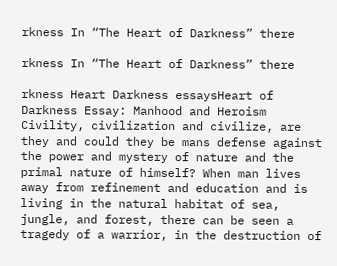rkness In “The Heart of Darkness” there

rkness In “The Heart of Darkness” there

rkness Heart Darkness essaysHeart of Darkness Essay: Manhood and Heroism Civility, civilization and civilize, are they and could they be mans defense against the power and mystery of nature and the primal nature of himself? When man lives away from refinement and education and is living in the natural habitat of sea, jungle, and forest, there can be seen a tragedy of a warrior, in the destruction of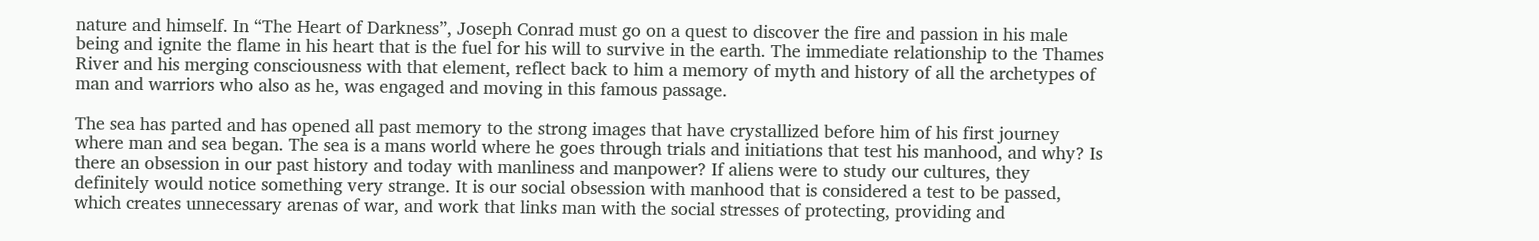nature and himself. In “The Heart of Darkness”, Joseph Conrad must go on a quest to discover the fire and passion in his male being and ignite the flame in his heart that is the fuel for his will to survive in the earth. The immediate relationship to the Thames River and his merging consciousness with that element, reflect back to him a memory of myth and history of all the archetypes of man and warriors who also as he, was engaged and moving in this famous passage.

The sea has parted and has opened all past memory to the strong images that have crystallized before him of his first journey where man and sea began. The sea is a mans world where he goes through trials and initiations that test his manhood, and why? Is there an obsession in our past history and today with manliness and manpower? If aliens were to study our cultures, they definitely would notice something very strange. It is our social obsession with manhood that is considered a test to be passed, which creates unnecessary arenas of war, and work that links man with the social stresses of protecting, providing and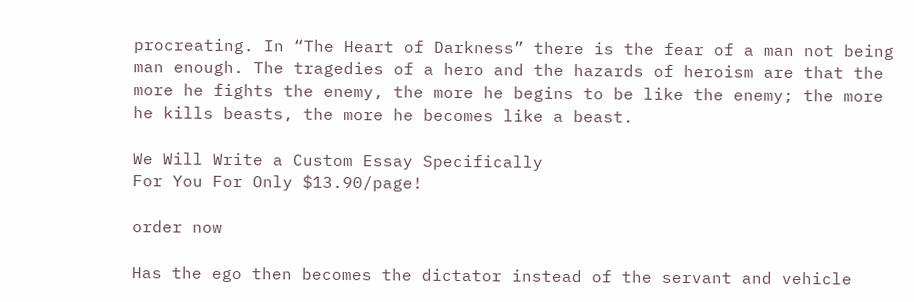procreating. In “The Heart of Darkness” there is the fear of a man not being man enough. The tragedies of a hero and the hazards of heroism are that the more he fights the enemy, the more he begins to be like the enemy; the more he kills beasts, the more he becomes like a beast.

We Will Write a Custom Essay Specifically
For You For Only $13.90/page!

order now

Has the ego then becomes the dictator instead of the servant and vehicle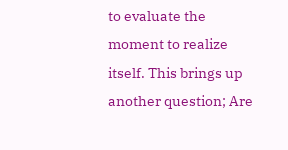to evaluate the moment to realize itself. This brings up another question; Are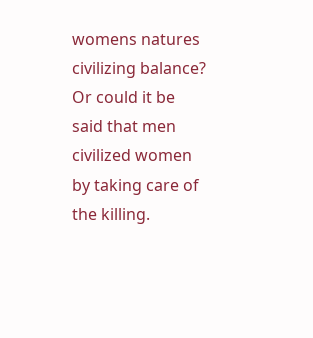womens natures civilizing balance? Or could it be said that men civilized women by taking care of the killing.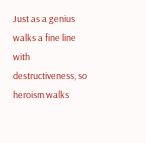Just as a genius walks a fine line with destructiveness, so heroism walks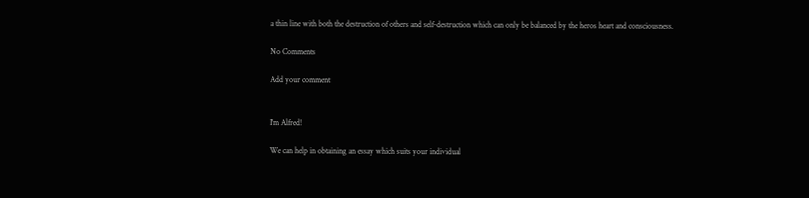a thin line with both the destruction of others and self-destruction which can only be balanced by the heros heart and consciousness.

No Comments

Add your comment


I'm Alfred!

We can help in obtaining an essay which suits your individual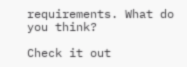requirements. What do you think?

Check it out